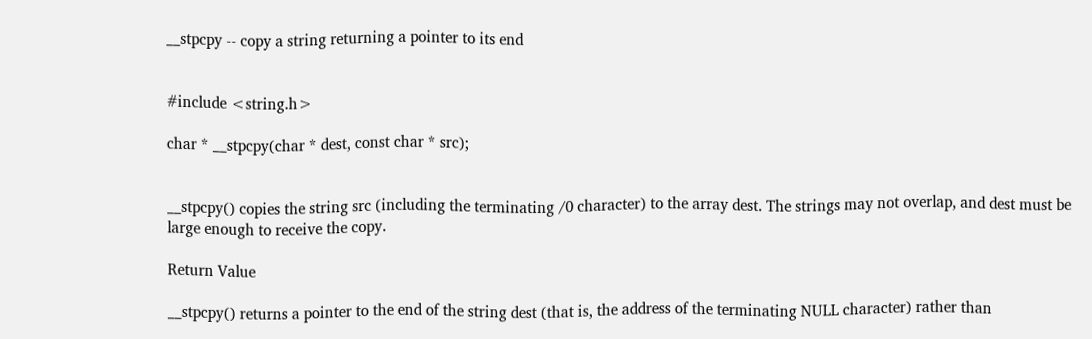__stpcpy -- copy a string returning a pointer to its end


#include <string.h>

char * __stpcpy(char * dest, const char * src);


__stpcpy() copies the string src (including the terminating /0 character) to the array dest. The strings may not overlap, and dest must be large enough to receive the copy.

Return Value

__stpcpy() returns a pointer to the end of the string dest (that is, the address of the terminating NULL character) rather than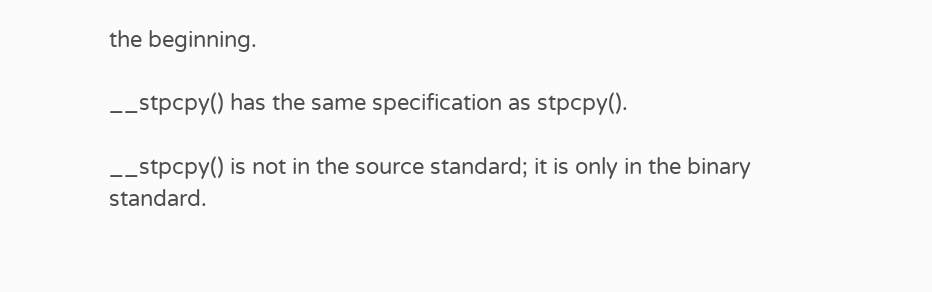the beginning.

__stpcpy() has the same specification as stpcpy().

__stpcpy() is not in the source standard; it is only in the binary standard.